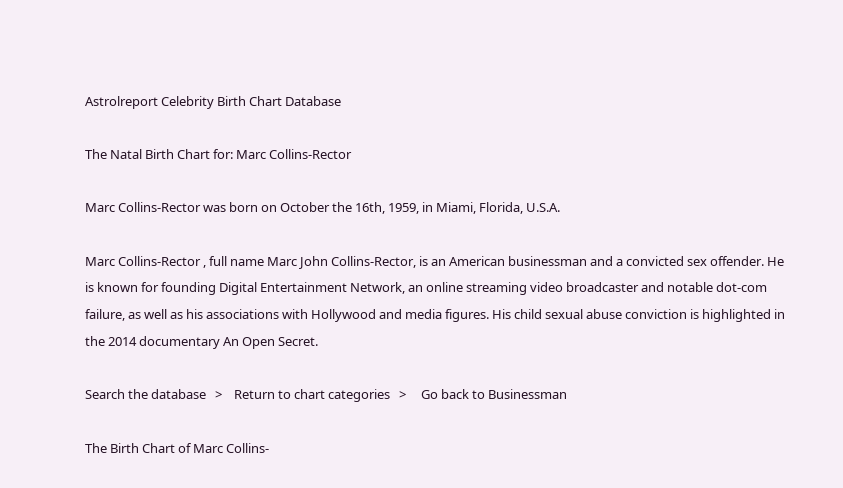Astrolreport Celebrity Birth Chart Database

The Natal Birth Chart for: Marc Collins-Rector

Marc Collins-Rector was born on October the 16th, 1959, in Miami, Florida, U.S.A.

Marc Collins-Rector , full name Marc John Collins-Rector, is an American businessman and a convicted sex offender. He is known for founding Digital Entertainment Network, an online streaming video broadcaster and notable dot-com failure, as well as his associations with Hollywood and media figures. His child sexual abuse conviction is highlighted in the 2014 documentary An Open Secret.

Search the database   >    Return to chart categories   >     Go back to Businessman

The Birth Chart of Marc Collins-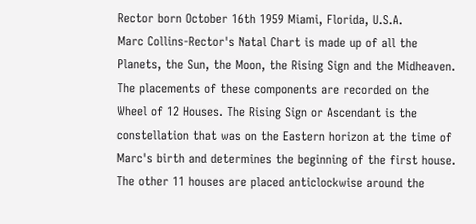Rector born October 16th 1959 Miami, Florida, U.S.A.
Marc Collins-Rector's Natal Chart is made up of all the Planets, the Sun, the Moon, the Rising Sign and the Midheaven. The placements of these components are recorded on the Wheel of 12 Houses. The Rising Sign or Ascendant is the constellation that was on the Eastern horizon at the time of Marc's birth and determines the beginning of the first house. The other 11 houses are placed anticlockwise around the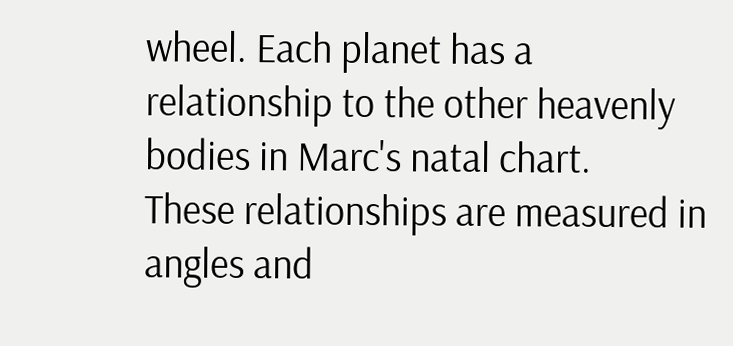wheel. Each planet has a relationship to the other heavenly bodies in Marc's natal chart.
These relationships are measured in angles and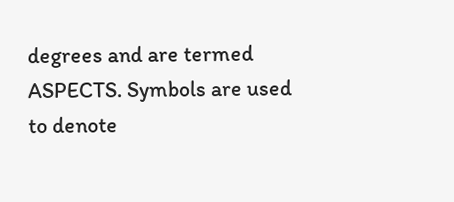degrees and are termed ASPECTS. Symbols are used to denote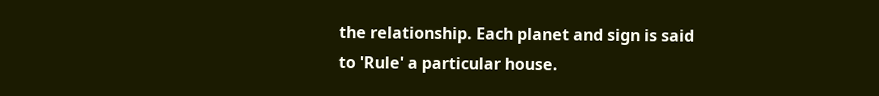the relationship. Each planet and sign is said to 'Rule' a particular house.